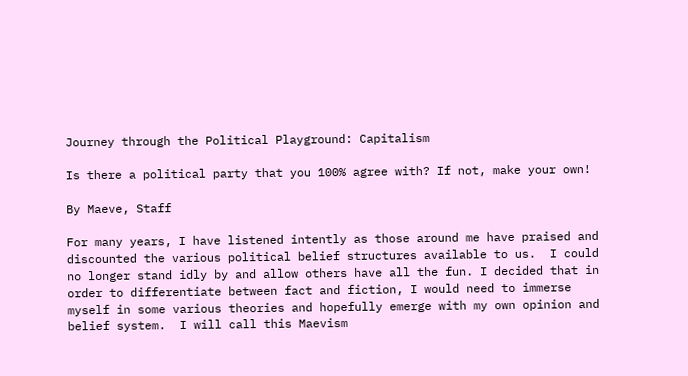Journey through the Political Playground: Capitalism

Is there a political party that you 100% agree with? If not, make your own!

By Maeve, Staff

For many years, I have listened intently as those around me have praised and discounted the various political belief structures available to us.  I could no longer stand idly by and allow others have all the fun. I decided that in order to differentiate between fact and fiction, I would need to immerse myself in some various theories and hopefully emerge with my own opinion and belief system.  I will call this Maevism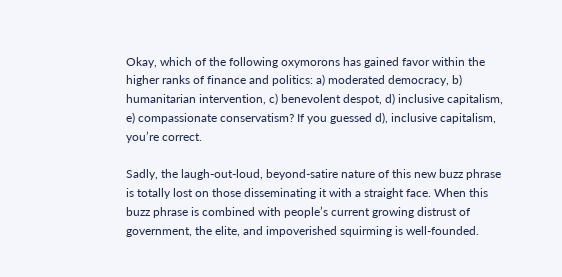Okay, which of the following oxymorons has gained favor within the higher ranks of finance and politics: a) moderated democracy, b) humanitarian intervention, c) benevolent despot, d) inclusive capitalism, e) compassionate conservatism? If you guessed d), inclusive capitalism, you’re correct.

Sadly, the laugh-out-loud, beyond-satire nature of this new buzz phrase is totally lost on those disseminating it with a straight face. When this buzz phrase is combined with people’s current growing distrust of government, the elite, and impoverished squirming is well-founded.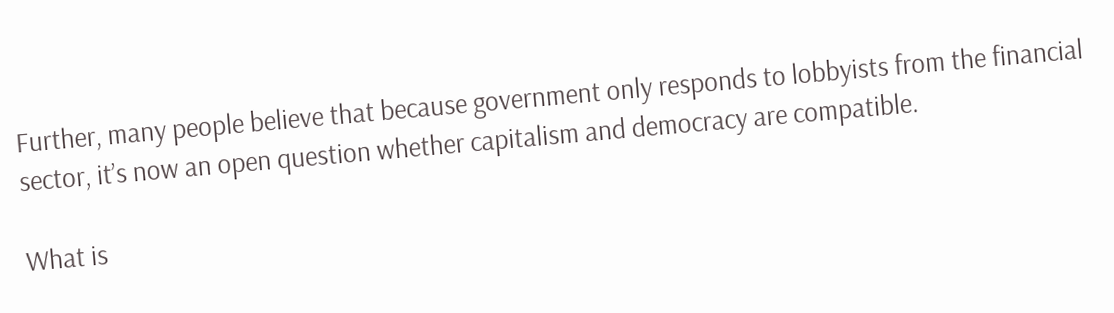Further, many people believe that because government only responds to lobbyists from the financial sector, it’s now an open question whether capitalism and democracy are compatible.

What is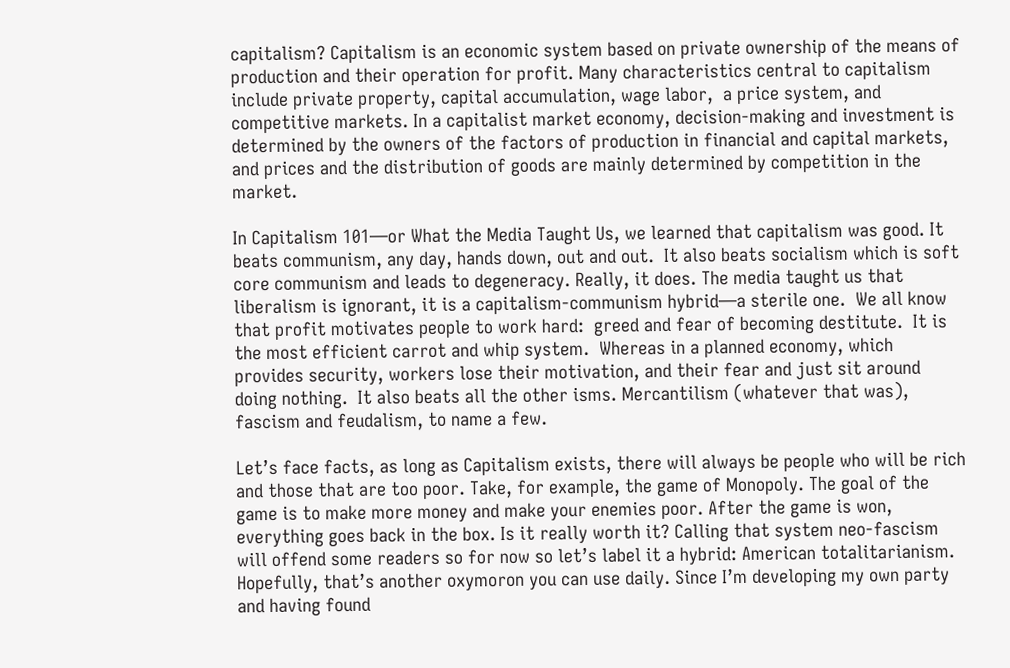capitalism? Capitalism is an economic system based on private ownership of the means of production and their operation for profit. Many characteristics central to capitalism include private property, capital accumulation, wage labor,  a price system, and competitive markets. In a capitalist market economy, decision-making and investment is determined by the owners of the factors of production in financial and capital markets, and prices and the distribution of goods are mainly determined by competition in the market.

In Capitalism 101—or What the Media Taught Us, we learned that capitalism was good. It beats communism, any day, hands down, out and out.  It also beats socialism which is soft core communism and leads to degeneracy. Really, it does. The media taught us that liberalism is ignorant, it is a capitalism-communism hybrid—a sterile one.  We all know that profit motivates people to work hard:  greed and fear of becoming destitute.  It is the most efficient carrot and whip system.  Whereas in a planned economy, which provides security, workers lose their motivation, and their fear and just sit around doing nothing.  It also beats all the other isms. Mercantilism (whatever that was), fascism and feudalism, to name a few.

Let’s face facts, as long as Capitalism exists, there will always be people who will be rich and those that are too poor. Take, for example, the game of Monopoly. The goal of the game is to make more money and make your enemies poor. After the game is won, everything goes back in the box. Is it really worth it? Calling that system neo-fascism will offend some readers so for now so let’s label it a hybrid: American totalitarianism. Hopefully, that’s another oxymoron you can use daily. Since I’m developing my own party and having found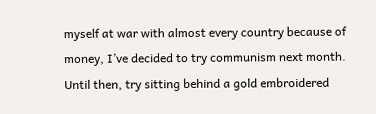myself at war with almost every country because of money, I’ve decided to try communism next month. Until then, try sitting behind a gold embroidered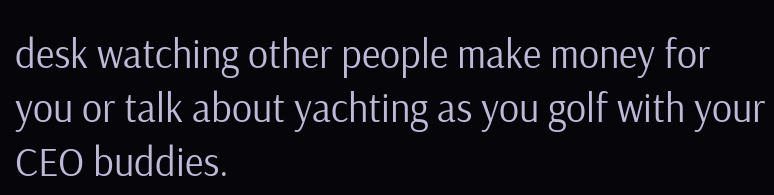desk watching other people make money for you or talk about yachting as you golf with your CEO buddies.